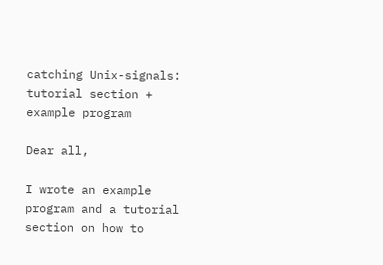catching Unix-signals: tutorial section + example program

Dear all,

I wrote an example program and a tutorial section on how to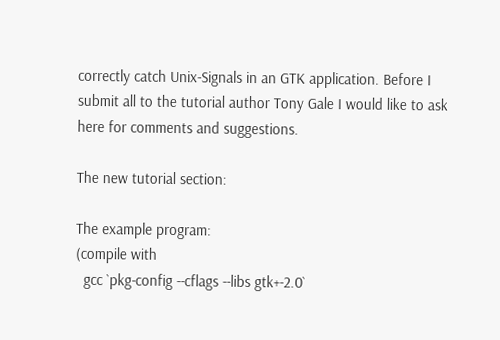correctly catch Unix-Signals in an GTK application. Before I
submit all to the tutorial author Tony Gale I would like to ask
here for comments and suggestions.

The new tutorial section:

The example program:
(compile with
  gcc `pkg-config --cflags --libs gtk+-2.0`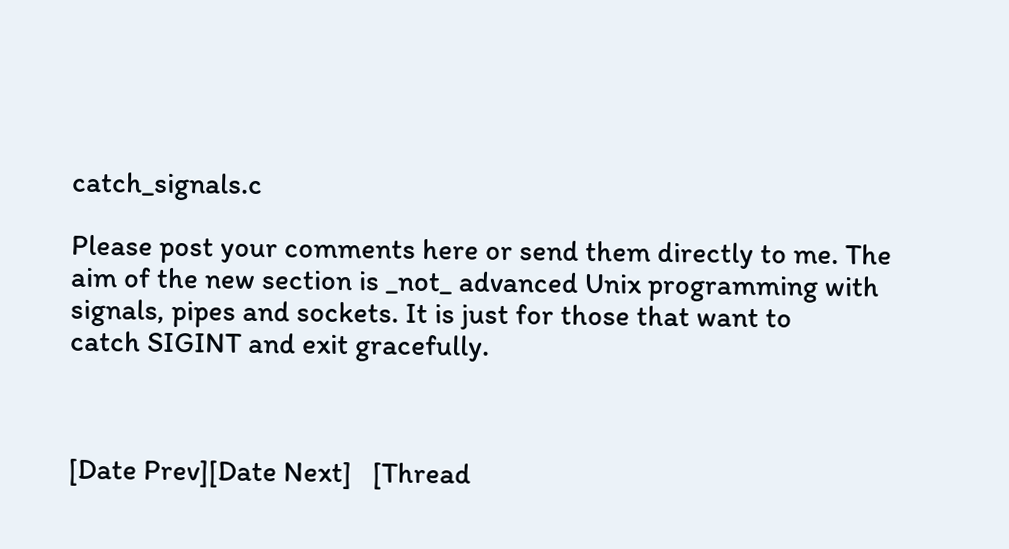catch_signals.c

Please post your comments here or send them directly to me. The
aim of the new section is _not_ advanced Unix programming with
signals, pipes and sockets. It is just for those that want to
catch SIGINT and exit gracefully.



[Date Prev][Date Next]   [Thread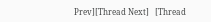Prev][Thread Next]   [Thread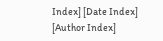Index] [Date Index] [Author Index]